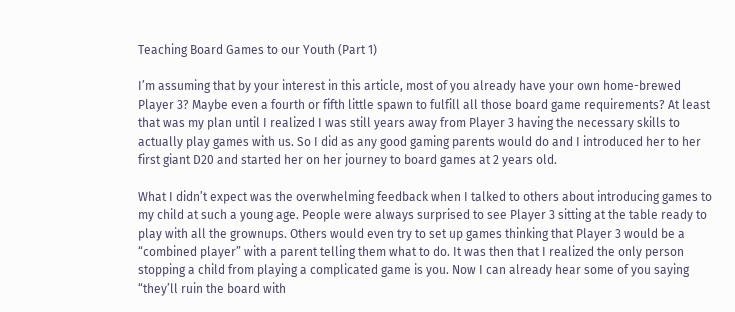Teaching Board Games to our Youth (Part 1)

I’m assuming that by your interest in this article, most of you already have your own home-brewed Player 3? Maybe even a fourth or fifth little spawn to fulfill all those board game requirements? At least that was my plan until I realized I was still years away from Player 3 having the necessary skills to actually play games with us. So I did as any good gaming parents would do and I introduced her to her first giant D20 and started her on her journey to board games at 2 years old.

What I didn’t expect was the overwhelming feedback when I talked to others about introducing games to my child at such a young age. People were always surprised to see Player 3 sitting at the table ready to play with all the grownups. Others would even try to set up games thinking that Player 3 would be a “combined player” with a parent telling them what to do. It was then that I realized the only person stopping a child from playing a complicated game is you. Now I can already hear some of you saying “they’ll ruin the board with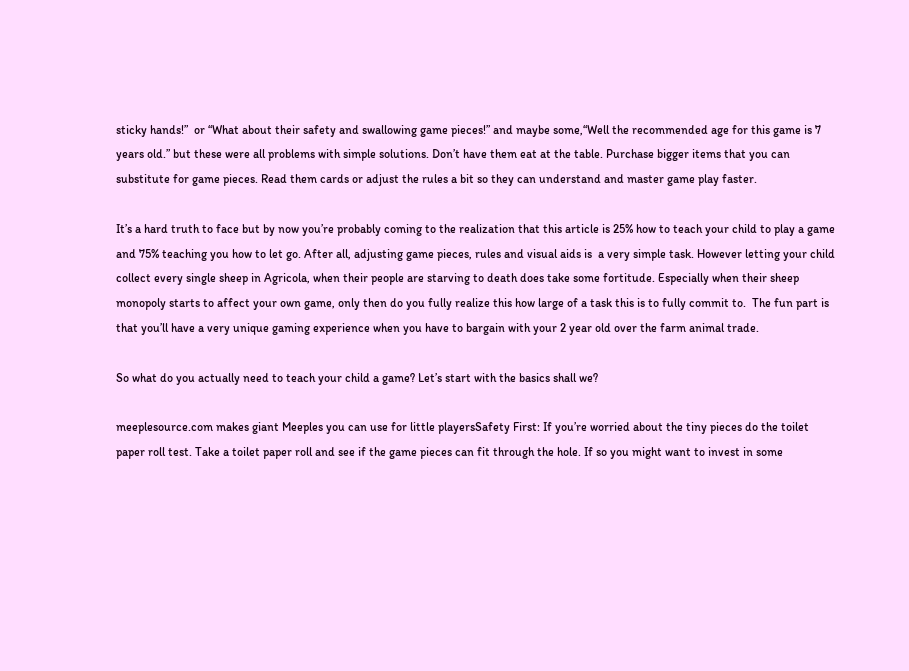sticky hands!”  or “What about their safety and swallowing game pieces!” and maybe some,“Well the recommended age for this game is 7 years old.” but these were all problems with simple solutions. Don’t have them eat at the table. Purchase bigger items that you can substitute for game pieces. Read them cards or adjust the rules a bit so they can understand and master game play faster.

It’s a hard truth to face but by now you’re probably coming to the realization that this article is 25% how to teach your child to play a game and 75% teaching you how to let go. After all, adjusting game pieces, rules and visual aids is  a very simple task. However letting your child collect every single sheep in Agricola, when their people are starving to death does take some fortitude. Especially when their sheep monopoly starts to affect your own game, only then do you fully realize this how large of a task this is to fully commit to.  The fun part is that you’ll have a very unique gaming experience when you have to bargain with your 2 year old over the farm animal trade.

So what do you actually need to teach your child a game? Let’s start with the basics shall we?

meeplesource.com makes giant Meeples you can use for little playersSafety First: If you’re worried about the tiny pieces do the toilet paper roll test. Take a toilet paper roll and see if the game pieces can fit through the hole. If so you might want to invest in some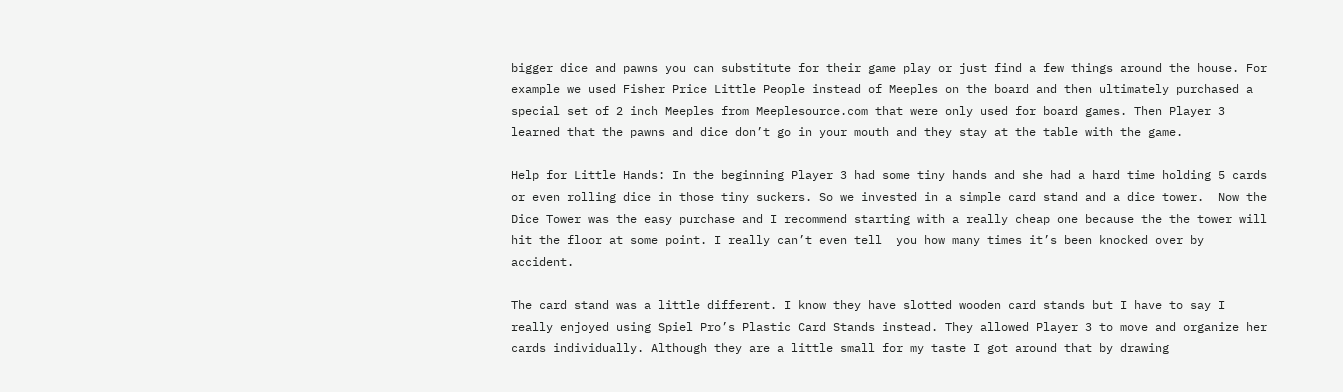bigger dice and pawns you can substitute for their game play or just find a few things around the house. For example we used Fisher Price Little People instead of Meeples on the board and then ultimately purchased a special set of 2 inch Meeples from Meeplesource.com that were only used for board games. Then Player 3 learned that the pawns and dice don’t go in your mouth and they stay at the table with the game.

Help for Little Hands: In the beginning Player 3 had some tiny hands and she had a hard time holding 5 cards or even rolling dice in those tiny suckers. So we invested in a simple card stand and a dice tower.  Now the Dice Tower was the easy purchase and I recommend starting with a really cheap one because the the tower will hit the floor at some point. I really can’t even tell  you how many times it’s been knocked over by accident.

The card stand was a little different. I know they have slotted wooden card stands but I have to say I really enjoyed using Spiel Pro’s Plastic Card Stands instead. They allowed Player 3 to move and organize her cards individually. Although they are a little small for my taste I got around that by drawing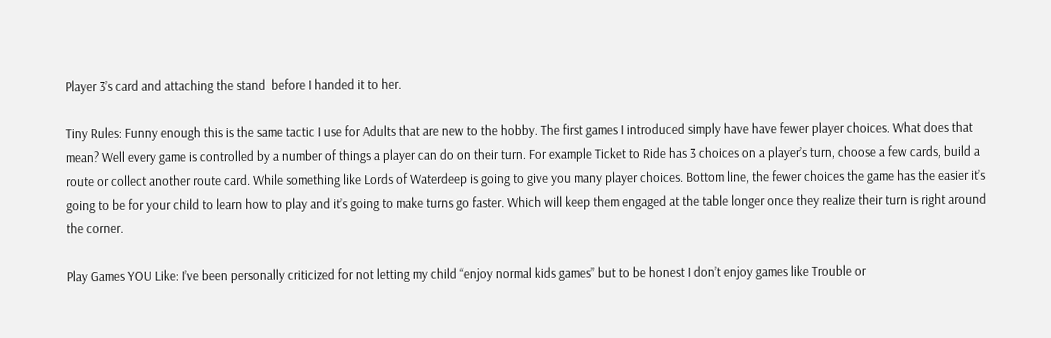Player 3’s card and attaching the stand  before I handed it to her.

Tiny Rules: Funny enough this is the same tactic I use for Adults that are new to the hobby. The first games I introduced simply have have fewer player choices. What does that mean? Well every game is controlled by a number of things a player can do on their turn. For example Ticket to Ride has 3 choices on a player’s turn, choose a few cards, build a route or collect another route card. While something like Lords of Waterdeep is going to give you many player choices. Bottom line, the fewer choices the game has the easier it’s going to be for your child to learn how to play and it’s going to make turns go faster. Which will keep them engaged at the table longer once they realize their turn is right around the corner.

Play Games YOU Like: I’ve been personally criticized for not letting my child “enjoy normal kids games” but to be honest I don’t enjoy games like Trouble or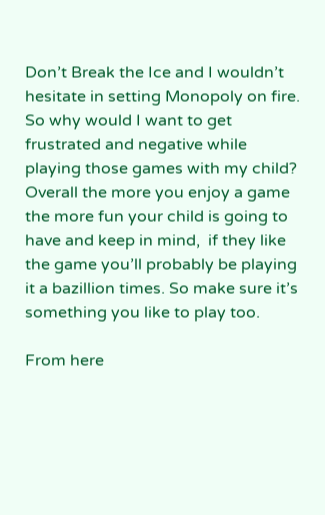Don’t Break the Ice and I wouldn’t hesitate in setting Monopoly on fire. So why would I want to get frustrated and negative while playing those games with my child? Overall the more you enjoy a game the more fun your child is going to have and keep in mind,  if they like the game you’ll probably be playing it a bazillion times. So make sure it’s something you like to play too.

From here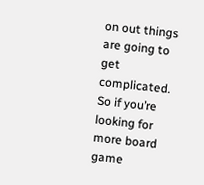on out things are going to get complicated. So if you’re looking for more board game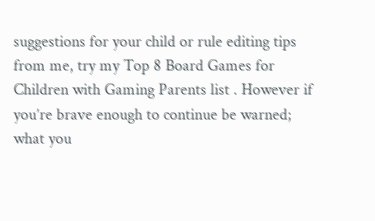suggestions for your child or rule editing tips from me, try my Top 8 Board Games for Children with Gaming Parents list . However if you’re brave enough to continue be warned; what you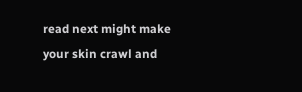read next might make your skin crawl and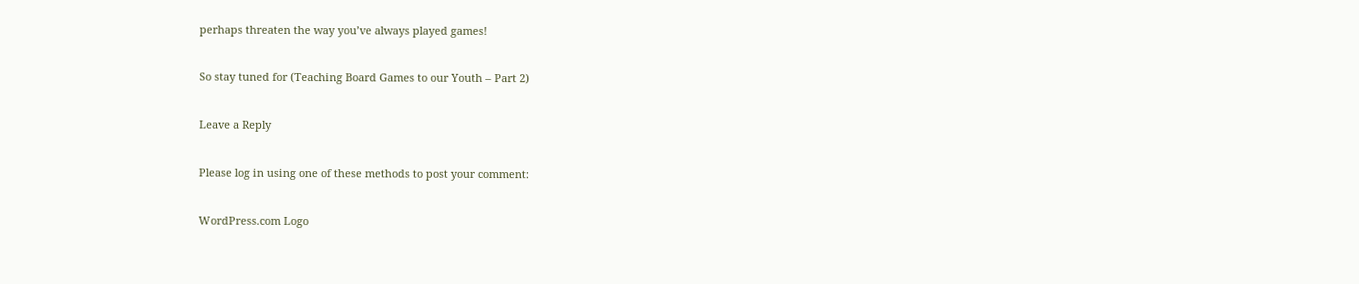perhaps threaten the way you’ve always played games!

So stay tuned for (Teaching Board Games to our Youth – Part 2)

Leave a Reply

Please log in using one of these methods to post your comment:

WordPress.com Logo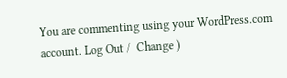You are commenting using your WordPress.com account. Log Out /  Change )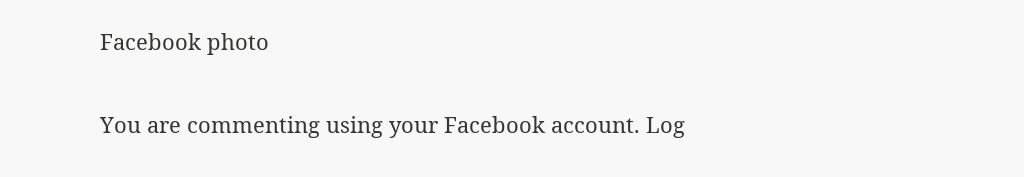Facebook photo

You are commenting using your Facebook account. Log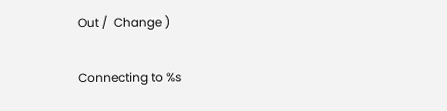Out /  Change )

Connecting to %s